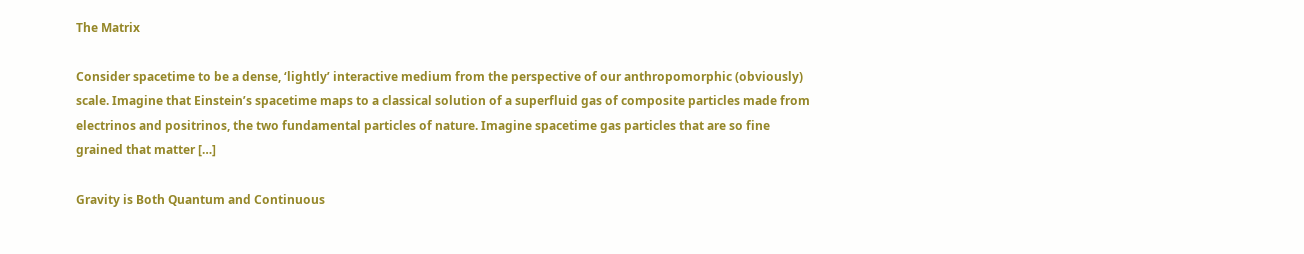The Matrix

Consider spacetime to be a dense, ‘lightly’ interactive medium from the perspective of our anthropomorphic (obviously) scale. Imagine that Einstein’s spacetime maps to a classical solution of a superfluid gas of composite particles made from electrinos and positrinos, the two fundamental particles of nature. Imagine spacetime gas particles that are so fine grained that matter […]

Gravity is Both Quantum and Continuous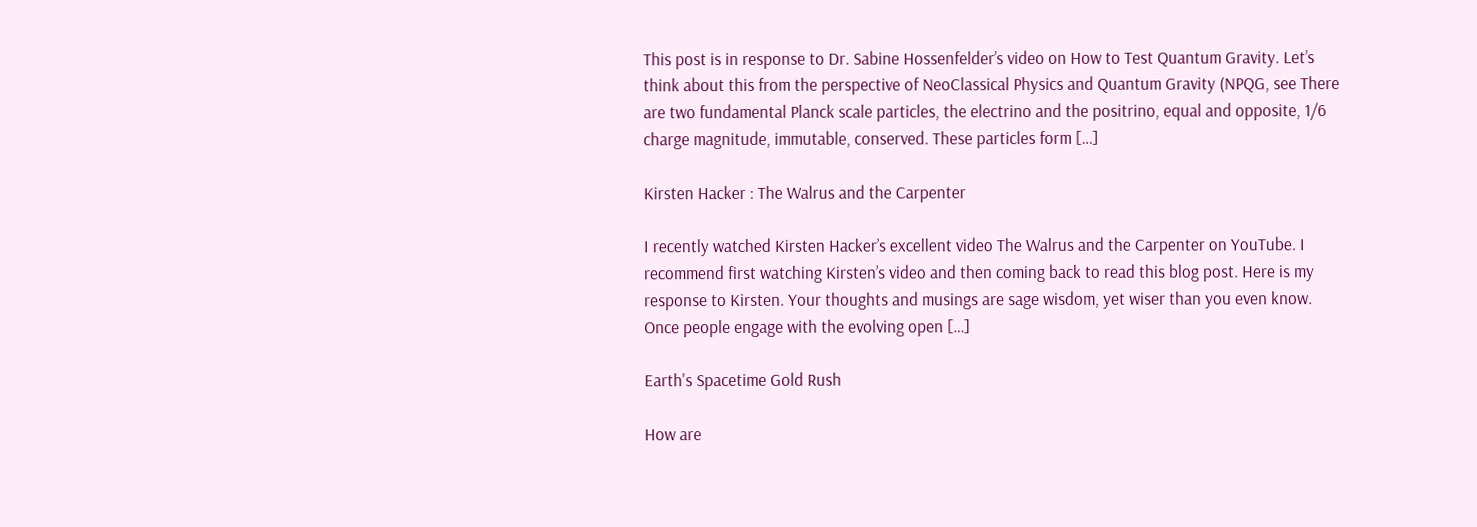This post is in response to Dr. Sabine Hossenfelder’s video on How to Test Quantum Gravity. Let’s think about this from the perspective of NeoClassical Physics and Quantum Gravity (NPQG, see There are two fundamental Planck scale particles, the electrino and the positrino, equal and opposite, 1/6 charge magnitude, immutable, conserved. These particles form […]

Kirsten Hacker : The Walrus and the Carpenter

I recently watched Kirsten Hacker’s excellent video The Walrus and the Carpenter on YouTube. I recommend first watching Kirsten’s video and then coming back to read this blog post. Here is my response to Kirsten. Your thoughts and musings are sage wisdom, yet wiser than you even know. Once people engage with the evolving open […]

Earth's Spacetime Gold Rush

How are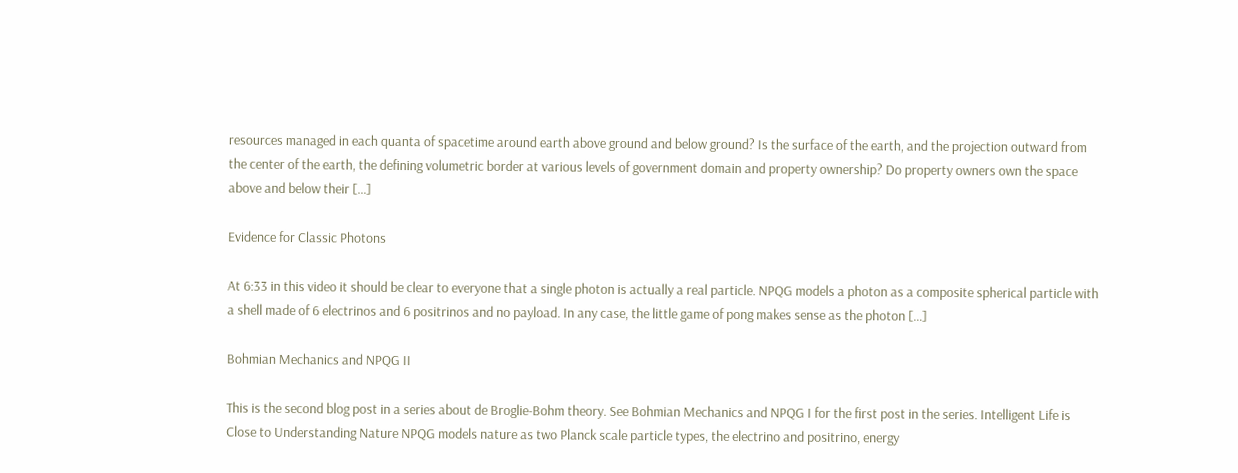resources managed in each quanta of spacetime around earth above ground and below ground? Is the surface of the earth, and the projection outward from the center of the earth, the defining volumetric border at various levels of government domain and property ownership? Do property owners own the space above and below their […]

Evidence for Classic Photons

At 6:33 in this video it should be clear to everyone that a single photon is actually a real particle. NPQG models a photon as a composite spherical particle with a shell made of 6 electrinos and 6 positrinos and no payload. In any case, the little game of pong makes sense as the photon […]

Bohmian Mechanics and NPQG II

This is the second blog post in a series about de Broglie-Bohm theory. See Bohmian Mechanics and NPQG I for the first post in the series. Intelligent Life is Close to Understanding Nature NPQG models nature as two Planck scale particle types, the electrino and positrino, energy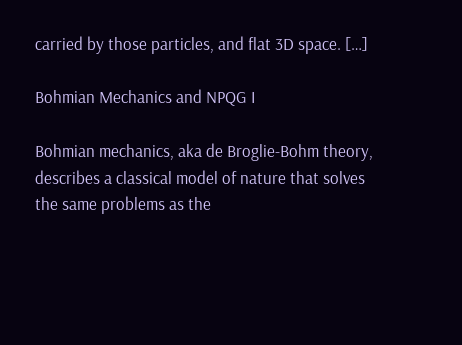carried by those particles, and flat 3D space. […]

Bohmian Mechanics and NPQG I

Bohmian mechanics, aka de Broglie-Bohm theory, describes a classical model of nature that solves the same problems as the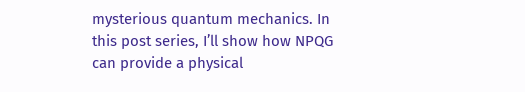mysterious quantum mechanics. In this post series, I’ll show how NPQG can provide a physical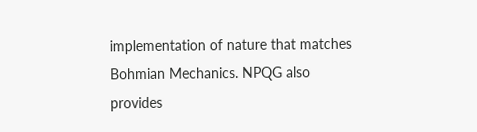implementation of nature that matches Bohmian Mechanics. NPQG also provides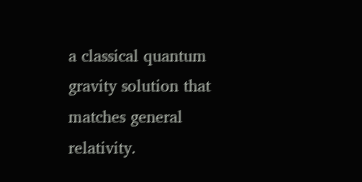a classical quantum gravity solution that matches general relativity.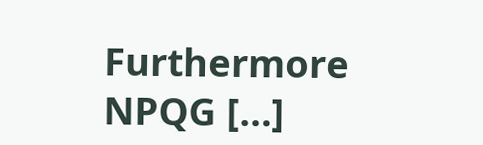Furthermore NPQG […]